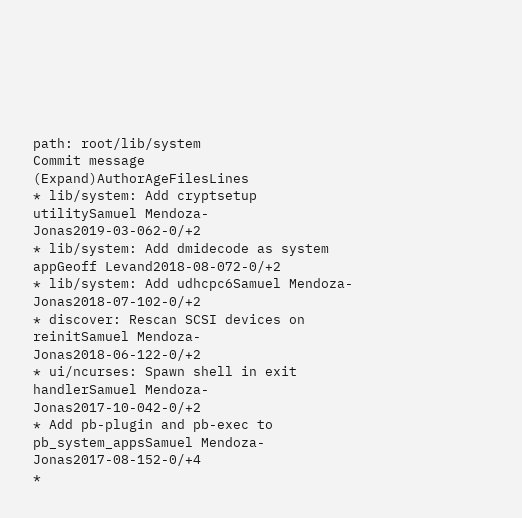path: root/lib/system
Commit message (Expand)AuthorAgeFilesLines
* lib/system: Add cryptsetup utilitySamuel Mendoza-Jonas2019-03-062-0/+2
* lib/system: Add dmidecode as system appGeoff Levand2018-08-072-0/+2
* lib/system: Add udhcpc6Samuel Mendoza-Jonas2018-07-102-0/+2
* discover: Rescan SCSI devices on reinitSamuel Mendoza-Jonas2018-06-122-0/+2
* ui/ncurses: Spawn shell in exit handlerSamuel Mendoza-Jonas2017-10-042-0/+2
* Add pb-plugin and pb-exec to pb_system_appsSamuel Mendoza-Jonas2017-08-152-0/+4
*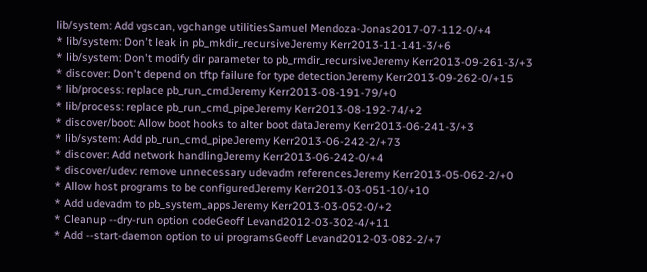lib/system: Add vgscan, vgchange utilitiesSamuel Mendoza-Jonas2017-07-112-0/+4
* lib/system: Don't leak in pb_mkdir_recursiveJeremy Kerr2013-11-141-3/+6
* lib/system: Don't modify dir parameter to pb_rmdir_recursiveJeremy Kerr2013-09-261-3/+3
* discover: Don't depend on tftp failure for type detectionJeremy Kerr2013-09-262-0/+15
* lib/process: replace pb_run_cmdJeremy Kerr2013-08-191-79/+0
* lib/process: replace pb_run_cmd_pipeJeremy Kerr2013-08-192-74/+2
* discover/boot: Allow boot hooks to alter boot dataJeremy Kerr2013-06-241-3/+3
* lib/system: Add pb_run_cmd_pipeJeremy Kerr2013-06-242-2/+73
* discover: Add network handlingJeremy Kerr2013-06-242-0/+4
* discover/udev: remove unnecessary udevadm referencesJeremy Kerr2013-05-062-2/+0
* Allow host programs to be configuredJeremy Kerr2013-03-051-10/+10
* Add udevadm to pb_system_appsJeremy Kerr2013-03-052-0/+2
* Cleanup --dry-run option codeGeoff Levand2012-03-302-4/+11
* Add --start-daemon option to ui programsGeoff Levand2012-03-082-2/+7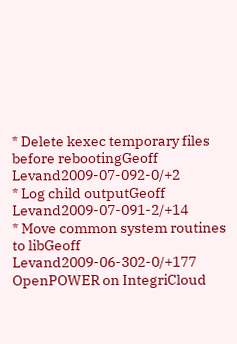* Delete kexec temporary files before rebootingGeoff Levand2009-07-092-0/+2
* Log child outputGeoff Levand2009-07-091-2/+14
* Move common system routines to libGeoff Levand2009-06-302-0/+177
OpenPOWER on IntegriCloud